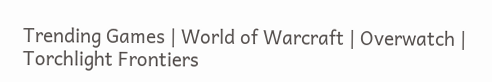Trending Games | World of Warcraft | Overwatch | Torchlight Frontiers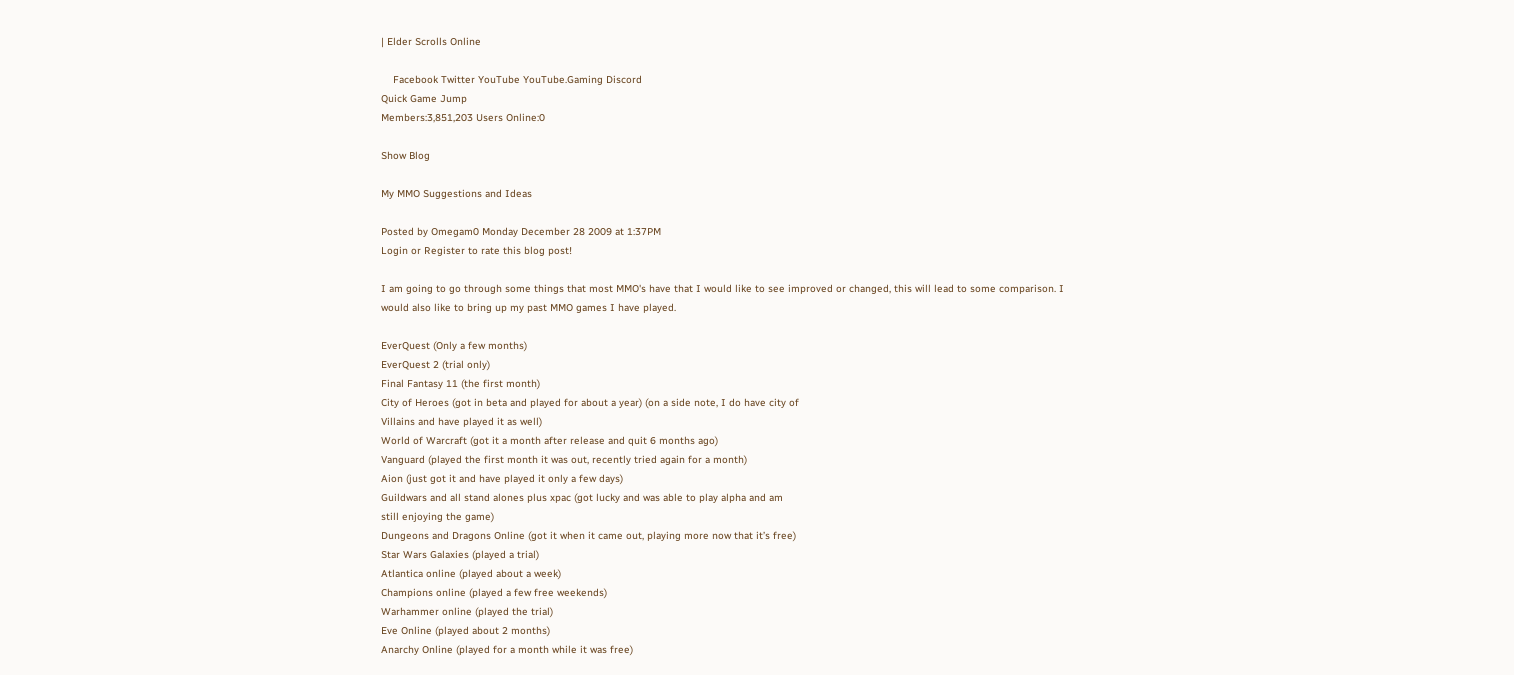| Elder Scrolls Online

    Facebook Twitter YouTube YouTube.Gaming Discord
Quick Game Jump
Members:3,851,203 Users Online:0

Show Blog

My MMO Suggestions and Ideas

Posted by Omegam0 Monday December 28 2009 at 1:37PM
Login or Register to rate this blog post!

I am going to go through some things that most MMO's have that I would like to see improved or changed, this will lead to some comparison. I would also like to bring up my past MMO games I have played.

EverQuest (Only a few months)
EverQuest 2 (trial only)
Final Fantasy 11 (the first month)
City of Heroes (got in beta and played for about a year) (on a side note, I do have city of
Villains and have played it as well)
World of Warcraft (got it a month after release and quit 6 months ago)
Vanguard (played the first month it was out, recently tried again for a month)
Aion (just got it and have played it only a few days)
Guildwars and all stand alones plus xpac (got lucky and was able to play alpha and am
still enjoying the game)
Dungeons and Dragons Online (got it when it came out, playing more now that it’s free)
Star Wars Galaxies (played a trial)
Atlantica online (played about a week)
Champions online (played a few free weekends)
Warhammer online (played the trial)
Eve Online (played about 2 months)
Anarchy Online (played for a month while it was free)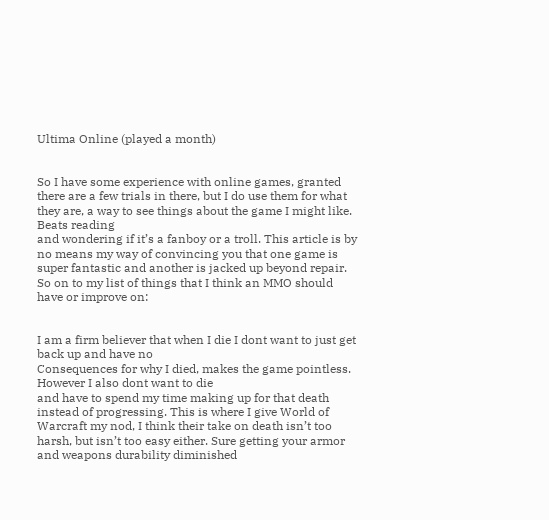Ultima Online (played a month)


So I have some experience with online games, granted there are a few trials in there, but I do use them for what they are, a way to see things about the game I might like. Beats reading
and wondering if it’s a fanboy or a troll. This article is by no means my way of convincing you that one game is super fantastic and another is jacked up beyond repair.
So on to my list of things that I think an MMO should have or improve on:


I am a firm believer that when I die I dont want to just get back up and have no
Consequences for why I died, makes the game pointless. However I also dont want to die
and have to spend my time making up for that death instead of progressing. This is where I give World of Warcraft my nod, I think their take on death isn’t too harsh, but isn’t too easy either. Sure getting your armor and weapons durability diminished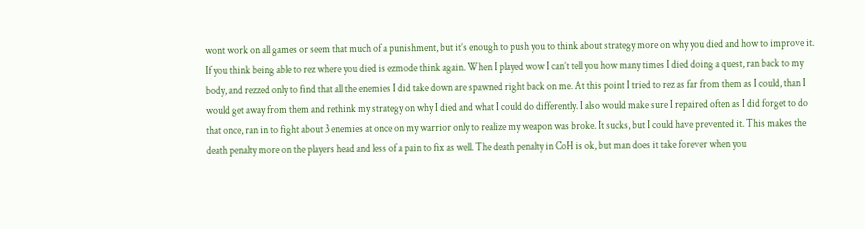wont work on all games or seem that much of a punishment, but it’s enough to push you to think about strategy more on why you died and how to improve it. If you think being able to rez where you died is ezmode think again. When I played wow I can’t tell you how many times I died doing a quest, ran back to my body, and rezzed only to find that all the enemies I did take down are spawned right back on me. At this point I tried to rez as far from them as I could, than I would get away from them and rethink my strategy on why I died and what I could do differently. I also would make sure I repaired often as I did forget to do that once, ran in to fight about 3 enemies at once on my warrior only to realize my weapon was broke. It sucks, but I could have prevented it. This makes the
death penalty more on the players head and less of a pain to fix as well. The death penalty in CoH is ok, but man does it take forever when you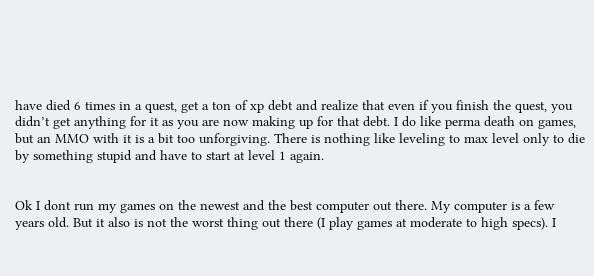have died 6 times in a quest, get a ton of xp debt and realize that even if you finish the quest, you didn’t get anything for it as you are now making up for that debt. I do like perma death on games, but an MMO with it is a bit too unforgiving. There is nothing like leveling to max level only to die by something stupid and have to start at level 1 again.


Ok I dont run my games on the newest and the best computer out there. My computer is a few years old. But it also is not the worst thing out there (I play games at moderate to high specs). I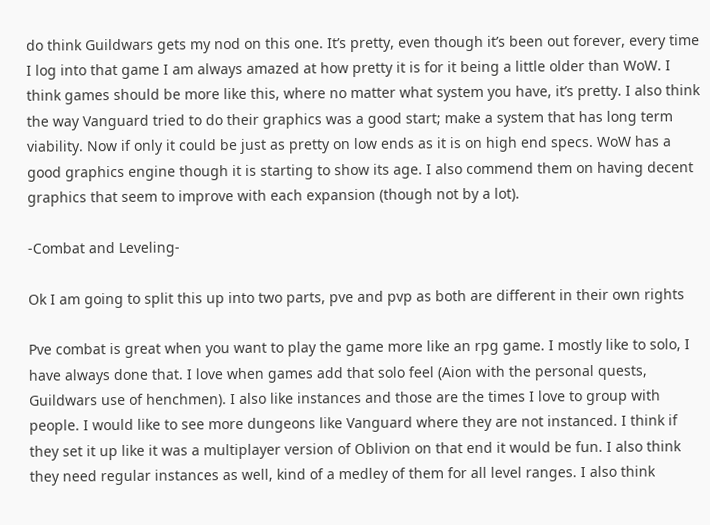do think Guildwars gets my nod on this one. It’s pretty, even though it’s been out forever, every time I log into that game I am always amazed at how pretty it is for it being a little older than WoW. I think games should be more like this, where no matter what system you have, it’s pretty. I also think the way Vanguard tried to do their graphics was a good start; make a system that has long term viability. Now if only it could be just as pretty on low ends as it is on high end specs. WoW has a good graphics engine though it is starting to show its age. I also commend them on having decent graphics that seem to improve with each expansion (though not by a lot).

-Combat and Leveling-

Ok I am going to split this up into two parts, pve and pvp as both are different in their own rights

Pve combat is great when you want to play the game more like an rpg game. I mostly like to solo, I have always done that. I love when games add that solo feel (Aion with the personal quests, Guildwars use of henchmen). I also like instances and those are the times I love to group with people. I would like to see more dungeons like Vanguard where they are not instanced. I think if they set it up like it was a multiplayer version of Oblivion on that end it would be fun. I also think they need regular instances as well, kind of a medley of them for all level ranges. I also think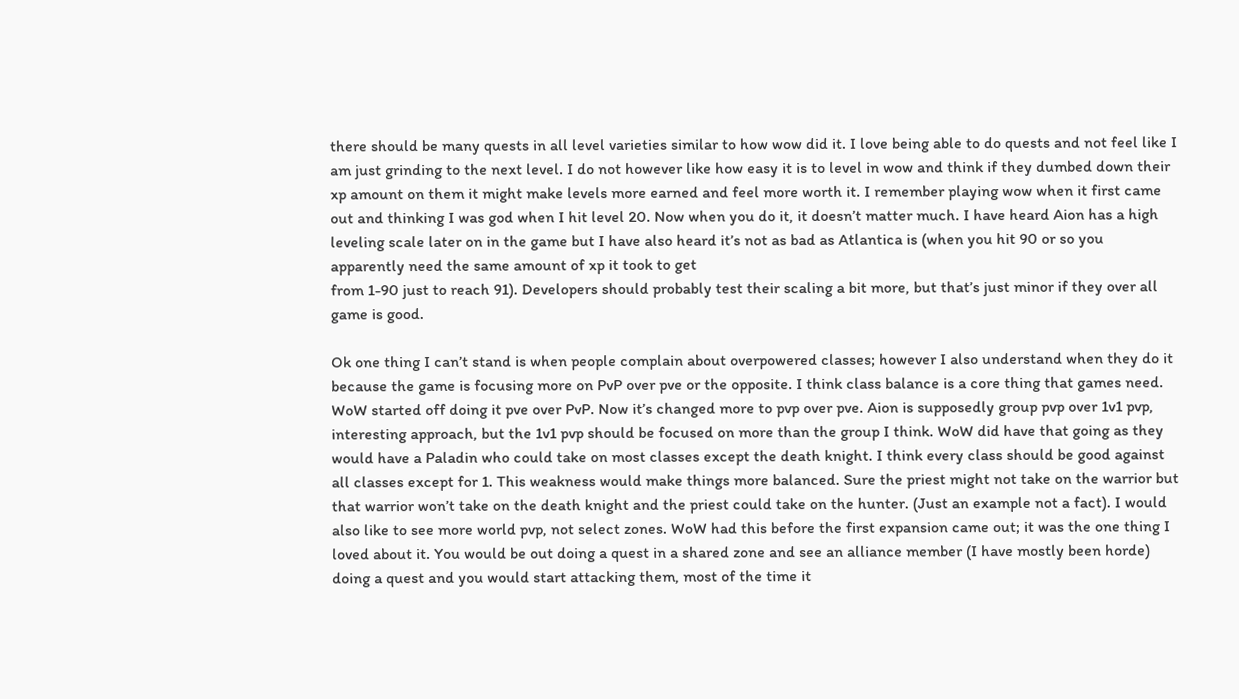there should be many quests in all level varieties similar to how wow did it. I love being able to do quests and not feel like I am just grinding to the next level. I do not however like how easy it is to level in wow and think if they dumbed down their xp amount on them it might make levels more earned and feel more worth it. I remember playing wow when it first came out and thinking I was god when I hit level 20. Now when you do it, it doesn’t matter much. I have heard Aion has a high leveling scale later on in the game but I have also heard it’s not as bad as Atlantica is (when you hit 90 or so you apparently need the same amount of xp it took to get
from 1-90 just to reach 91). Developers should probably test their scaling a bit more, but that’s just minor if they over all game is good.

Ok one thing I can’t stand is when people complain about overpowered classes; however I also understand when they do it because the game is focusing more on PvP over pve or the opposite. I think class balance is a core thing that games need. WoW started off doing it pve over PvP. Now it’s changed more to pvp over pve. Aion is supposedly group pvp over 1v1 pvp, interesting approach, but the 1v1 pvp should be focused on more than the group I think. WoW did have that going as they would have a Paladin who could take on most classes except the death knight. I think every class should be good against all classes except for 1. This weakness would make things more balanced. Sure the priest might not take on the warrior but that warrior won’t take on the death knight and the priest could take on the hunter. (Just an example not a fact). I would also like to see more world pvp, not select zones. WoW had this before the first expansion came out; it was the one thing I loved about it. You would be out doing a quest in a shared zone and see an alliance member (I have mostly been horde) doing a quest and you would start attacking them, most of the time it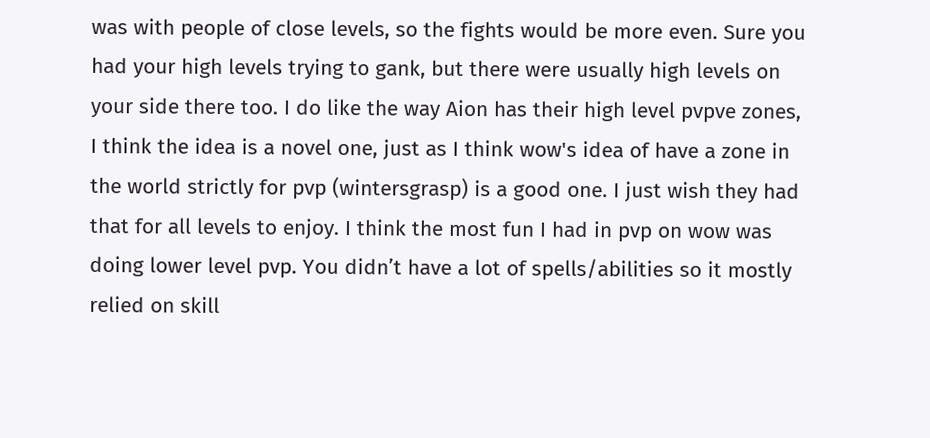was with people of close levels, so the fights would be more even. Sure you had your high levels trying to gank, but there were usually high levels on your side there too. I do like the way Aion has their high level pvpve zones, I think the idea is a novel one, just as I think wow's idea of have a zone in the world strictly for pvp (wintersgrasp) is a good one. I just wish they had that for all levels to enjoy. I think the most fun I had in pvp on wow was doing lower level pvp. You didn’t have a lot of spells/abilities so it mostly relied on skill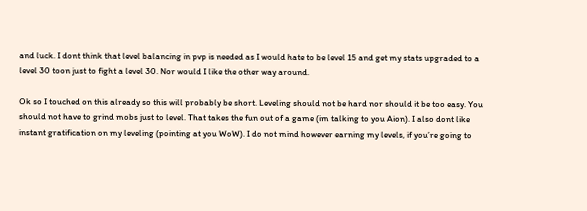and luck. I dont think that level balancing in pvp is needed as I would hate to be level 15 and get my stats upgraded to a level 30 toon just to fight a level 30. Nor would I like the other way around.

Ok so I touched on this already so this will probably be short. Leveling should not be hard nor should it be too easy. You should not have to grind mobs just to level. That takes the fun out of a game (im talking to you Aion). I also dont like instant gratification on my leveling (pointing at you WoW). I do not mind however earning my levels, if you’re going to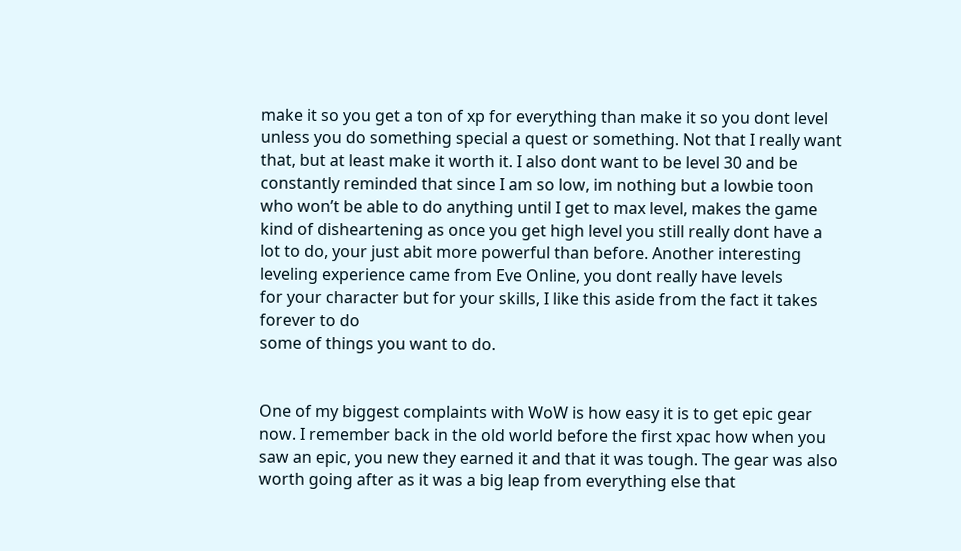make it so you get a ton of xp for everything than make it so you dont level unless you do something special a quest or something. Not that I really want that, but at least make it worth it. I also dont want to be level 30 and be constantly reminded that since I am so low, im nothing but a lowbie toon who won’t be able to do anything until I get to max level, makes the game kind of disheartening as once you get high level you still really dont have a lot to do, your just abit more powerful than before. Another interesting leveling experience came from Eve Online, you dont really have levels
for your character but for your skills, I like this aside from the fact it takes forever to do
some of things you want to do.


One of my biggest complaints with WoW is how easy it is to get epic gear now. I remember back in the old world before the first xpac how when you saw an epic, you new they earned it and that it was tough. The gear was also worth going after as it was a big leap from everything else that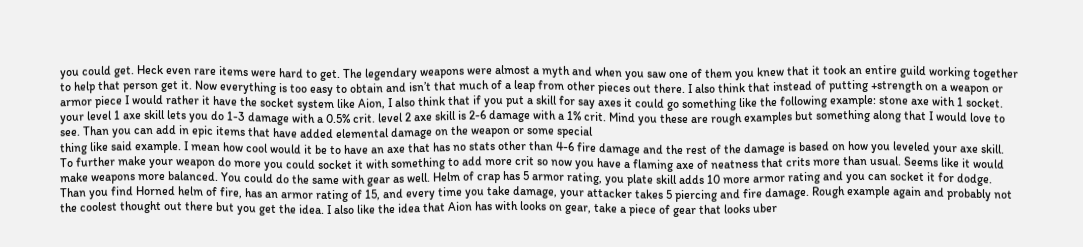you could get. Heck even rare items were hard to get. The legendary weapons were almost a myth and when you saw one of them you knew that it took an entire guild working together to help that person get it. Now everything is too easy to obtain and isn’t that much of a leap from other pieces out there. I also think that instead of putting +strength on a weapon or armor piece I would rather it have the socket system like Aion, I also think that if you put a skill for say axes it could go something like the following example: stone axe with 1 socket. your level 1 axe skill lets you do 1-3 damage with a 0.5% crit. level 2 axe skill is 2-6 damage with a 1% crit. Mind you these are rough examples but something along that I would love to see. Than you can add in epic items that have added elemental damage on the weapon or some special
thing like said example. I mean how cool would it be to have an axe that has no stats other than 4-6 fire damage and the rest of the damage is based on how you leveled your axe skill. To further make your weapon do more you could socket it with something to add more crit so now you have a flaming axe of neatness that crits more than usual. Seems like it would make weapons more balanced. You could do the same with gear as well. Helm of crap has 5 armor rating, you plate skill adds 10 more armor rating and you can socket it for dodge. Than you find Horned helm of fire, has an armor rating of 15, and every time you take damage, your attacker takes 5 piercing and fire damage. Rough example again and probably not the coolest thought out there but you get the idea. I also like the idea that Aion has with looks on gear, take a piece of gear that looks uber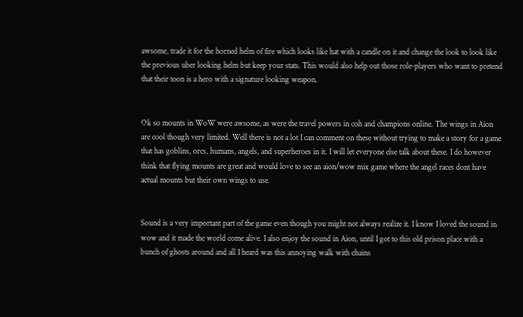awsome, trade it for the horned helm of fire which looks like hat with a candle on it and change the look to look like the previous uber looking helm but keep your stats. This would also help out those role-players who want to pretend that their toon is a hero with a signature looking weapon.


Ok so mounts in WoW were awsome, as were the travel powers in coh and champions online. The wings in Aion are cool though very limited. Well there is not a lot I can comment on these without trying to make a story for a game that has goblins, orcs, humans, angels, and superheroes in it. I will let everyone else talk about these. I do however think that flying mounts are great and would love to see an aion/wow mix game where the angel races dont have actual mounts but their own wings to use.


Sound is a very important part of the game even though you might not always realize it. I know I loved the sound in wow and it made the world come alive. I also enjoy the sound in Aion, until I got to this old prison place with a bunch of ghosts around and all I heard was this annoying walk with chains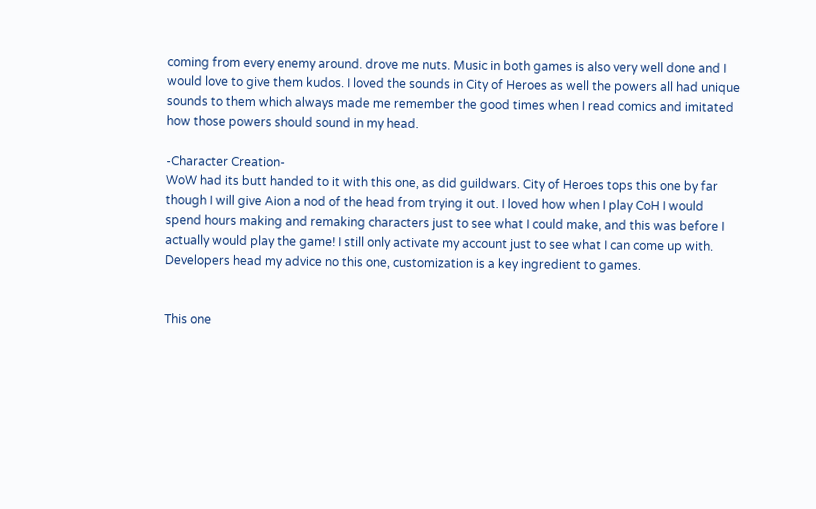coming from every enemy around. drove me nuts. Music in both games is also very well done and I would love to give them kudos. I loved the sounds in City of Heroes as well the powers all had unique sounds to them which always made me remember the good times when I read comics and imitated how those powers should sound in my head.

-Character Creation-
WoW had its butt handed to it with this one, as did guildwars. City of Heroes tops this one by far though I will give Aion a nod of the head from trying it out. I loved how when I play CoH I would spend hours making and remaking characters just to see what I could make, and this was before I actually would play the game! I still only activate my account just to see what I can come up with. Developers head my advice no this one, customization is a key ingredient to games.


This one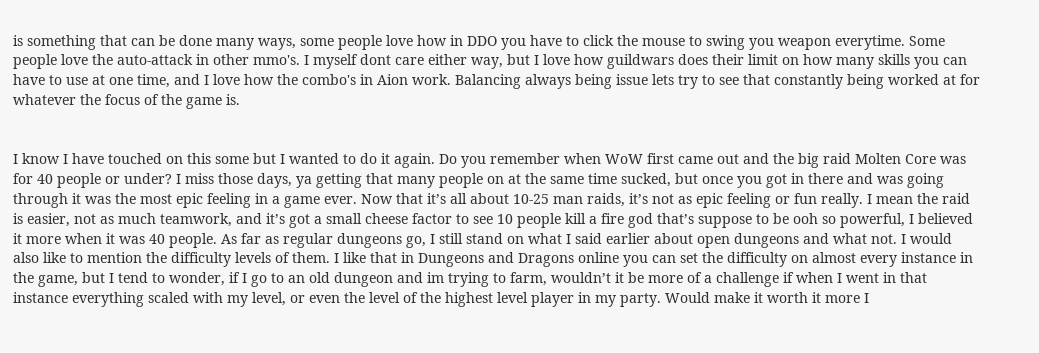is something that can be done many ways, some people love how in DDO you have to click the mouse to swing you weapon everytime. Some people love the auto-attack in other mmo's. I myself dont care either way, but I love how guildwars does their limit on how many skills you can have to use at one time, and I love how the combo's in Aion work. Balancing always being issue lets try to see that constantly being worked at for whatever the focus of the game is.


I know I have touched on this some but I wanted to do it again. Do you remember when WoW first came out and the big raid Molten Core was for 40 people or under? I miss those days, ya getting that many people on at the same time sucked, but once you got in there and was going through it was the most epic feeling in a game ever. Now that it’s all about 10-25 man raids, it’s not as epic feeling or fun really. I mean the raid is easier, not as much teamwork, and it’s got a small cheese factor to see 10 people kill a fire god that’s suppose to be ooh so powerful, I believed it more when it was 40 people. As far as regular dungeons go, I still stand on what I said earlier about open dungeons and what not. I would also like to mention the difficulty levels of them. I like that in Dungeons and Dragons online you can set the difficulty on almost every instance in the game, but I tend to wonder, if I go to an old dungeon and im trying to farm, wouldn’t it be more of a challenge if when I went in that instance everything scaled with my level, or even the level of the highest level player in my party. Would make it worth it more I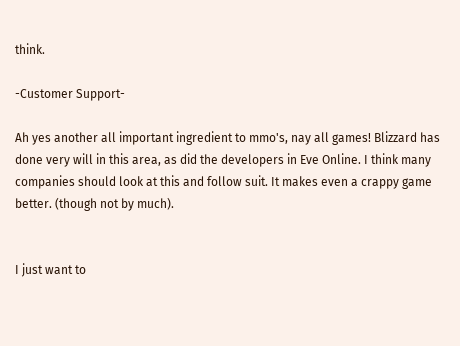think.

-Customer Support-

Ah yes another all important ingredient to mmo's, nay all games! Blizzard has done very will in this area, as did the developers in Eve Online. I think many companies should look at this and follow suit. It makes even a crappy game better. (though not by much).


I just want to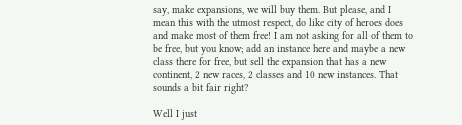say, make expansions, we will buy them. But please, and I mean this with the utmost respect, do like city of heroes does and make most of them free! I am not asking for all of them to be free, but you know; add an instance here and maybe a new class there for free, but sell the expansion that has a new continent, 2 new races, 2 classes and 10 new instances. That sounds a bit fair right?

Well I just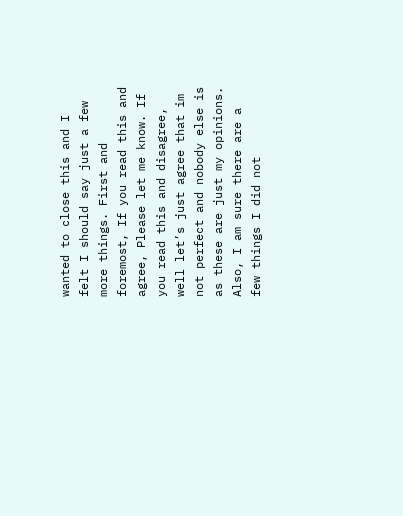wanted to close this and I felt I should say just a few more things. First and foremost, If you read this and agree, Please let me know. If you read this and disagree, well let’s just agree that im not perfect and nobody else is as these are just my opinions. Also, I am sure there are a few things I did not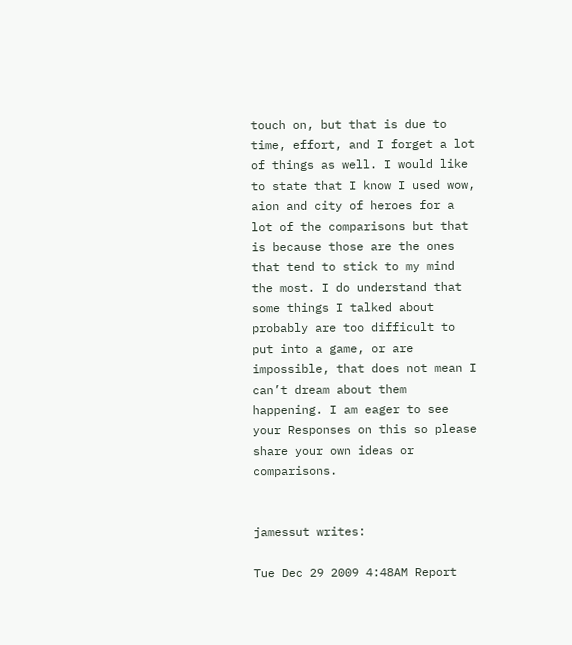touch on, but that is due to time, effort, and I forget a lot of things as well. I would like to state that I know I used wow, aion and city of heroes for a lot of the comparisons but that is because those are the ones that tend to stick to my mind the most. I do understand that some things I talked about probably are too difficult to put into a game, or are impossible, that does not mean I can’t dream about them happening. I am eager to see your Responses on this so please share your own ideas or comparisons.


jamessut writes:

Tue Dec 29 2009 4:48AM Report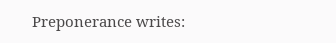Preponerance writes: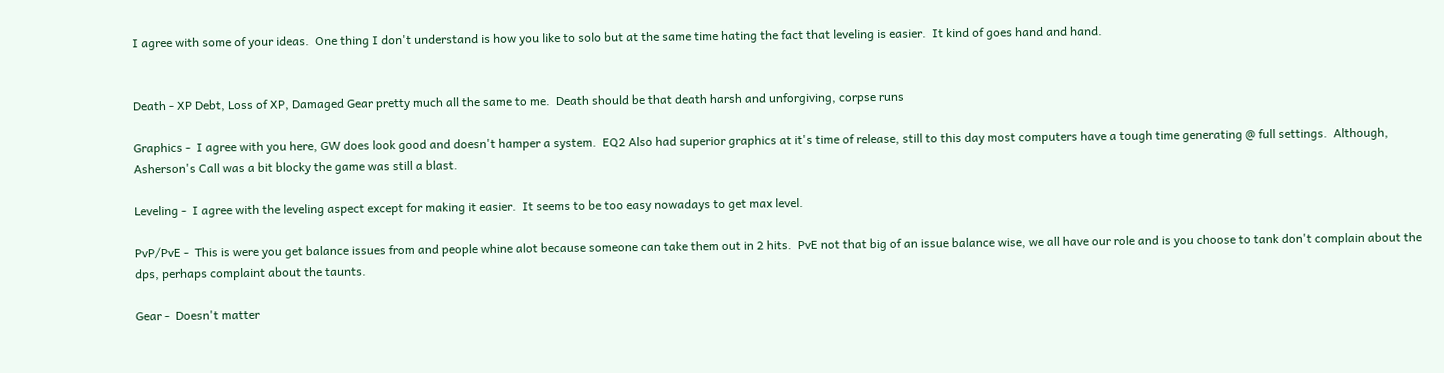I agree with some of your ideas.  One thing I don't understand is how you like to solo but at the same time hating the fact that leveling is easier.  It kind of goes hand and hand.


Death - XP Debt, Loss of XP, Damaged Gear pretty much all the same to me.  Death should be that death harsh and unforgiving, corpse runs

Graphics -  I agree with you here, GW does look good and doesn't hamper a system.  EQ2 Also had superior graphics at it's time of release, still to this day most computers have a tough time generating @ full settings.  Although, Asherson's Call was a bit blocky the game was still a blast.

Leveling -  I agree with the leveling aspect except for making it easier.  It seems to be too easy nowadays to get max level.

PvP/PvE -  This is were you get balance issues from and people whine alot because someone can take them out in 2 hits.  PvE not that big of an issue balance wise, we all have our role and is you choose to tank don't complain about the dps, perhaps complaint about the taunts.

Gear -  Doesn't matter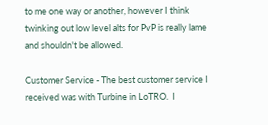to me one way or another, however I think twinking out low level alts for PvP is really lame and shouldn't be allowed.

Customer Service - The best customer service I received was with Turbine in LoTRO.  I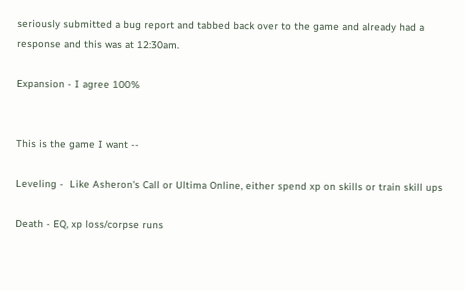seriously submitted a bug report and tabbed back over to the game and already had a response and this was at 12:30am.

Expansion - I agree 100%


This is the game I want --

Leveling -  Like Asheron's Call or Ultima Online, either spend xp on skills or train skill ups

Death - EQ, xp loss/corpse runs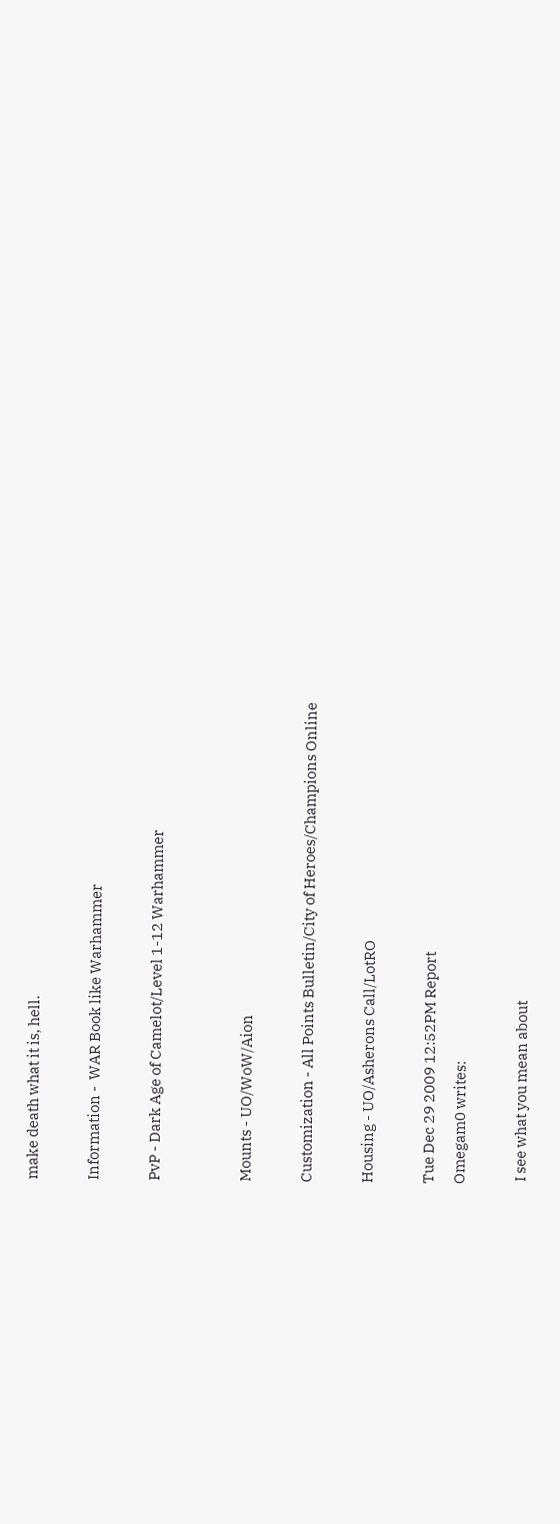make death what it is, hell.

Information -  WAR Book like Warhammer

PvP - Dark Age of Camelot/Level 1-12 Warhammer


Mounts - UO/WoW/Aion

Customization - All Points Bulletin/City of Heroes/Champions Online

Housing - UO/Asherons Call/LotRO

Tue Dec 29 2009 12:52PM Report
Omegam0 writes:

 I see what you mean about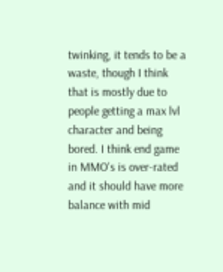twinking, it tends to be a waste, though I think that is mostly due to people getting a max lvl character and being bored. I think end game in MMO's is over-rated and it should have more balance with mid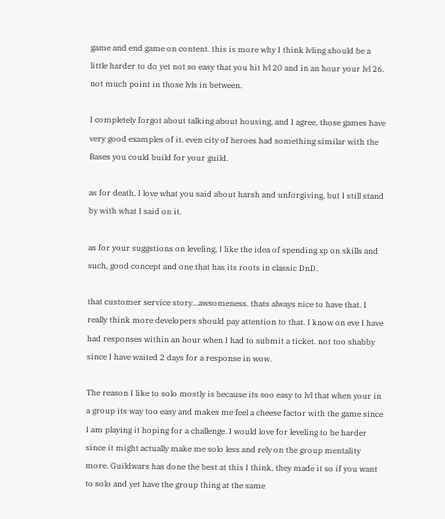game and end game on content. this is more why I think lvling should be a little harder to do yet not so easy that you hit lvl 20 and in an hour your lvl 26. not much point in those lvls in between.

I completely forgot about talking about housing, and I agree, those games have very good examples of it. even city of heroes had something similar with the Bases you could build for your guild.

as for death, I love what you said about harsh and unforgiving, but I still stand by with what I said on it.

as for your suggstions on leveling, I like the idea of spending xp on skills and such, good concept and one that has its roots in classic DnD.

that customer service story...awsomeness. thats always nice to have that. I really think more developers should pay attention to that. I know on eve I have had responses within an hour when I had to submit a ticket. not too shabby since I have waited 2 days for a response in wow.

The reason I like to solo mostly is because its soo easy to lvl that when your in a group its way too easy and makes me feel a cheese factor with the game since I am playing it hoping for a challenge. I would love for leveling to be harder since it might actually make me solo less and rely on the group mentality more. Guildwars has done the best at this I think, they made it so if you want to solo and yet have the group thing at the same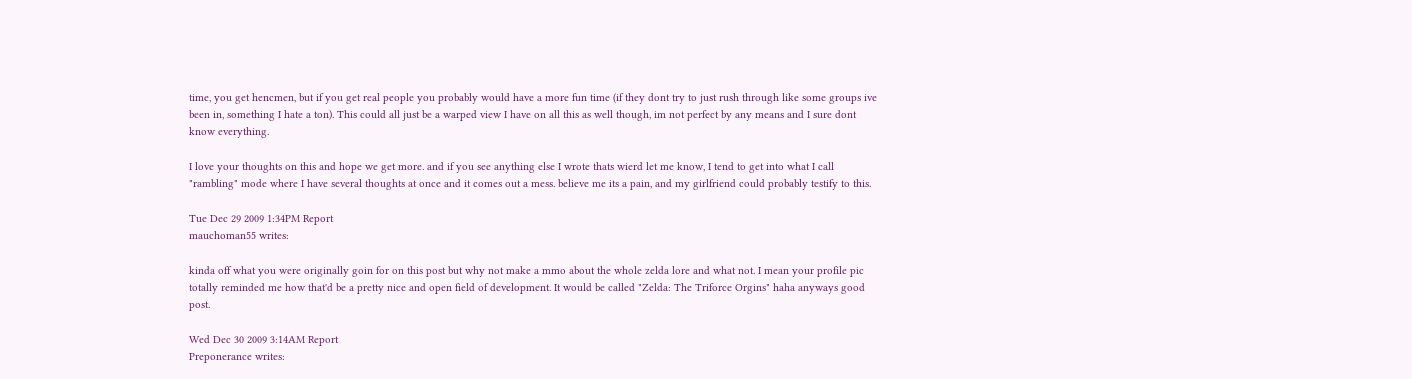time, you get hencmen, but if you get real people you probably would have a more fun time (if they dont try to just rush through like some groups ive been in, something I hate a ton). This could all just be a warped view I have on all this as well though, im not perfect by any means and I sure dont know everything.

I love your thoughts on this and hope we get more. and if you see anything else I wrote thats wierd let me know, I tend to get into what I call "rambling" mode where I have several thoughts at once and it comes out a mess. believe me its a pain, and my girlfriend could probably testify to this.

Tue Dec 29 2009 1:34PM Report
mauchoman55 writes:

kinda off what you were originally goin for on this post but why not make a mmo about the whole zelda lore and what not. I mean your profile pic totally reminded me how that'd be a pretty nice and open field of development. It would be called "Zelda: The Triforce Orgins" haha anyways good post.

Wed Dec 30 2009 3:14AM Report
Preponerance writes: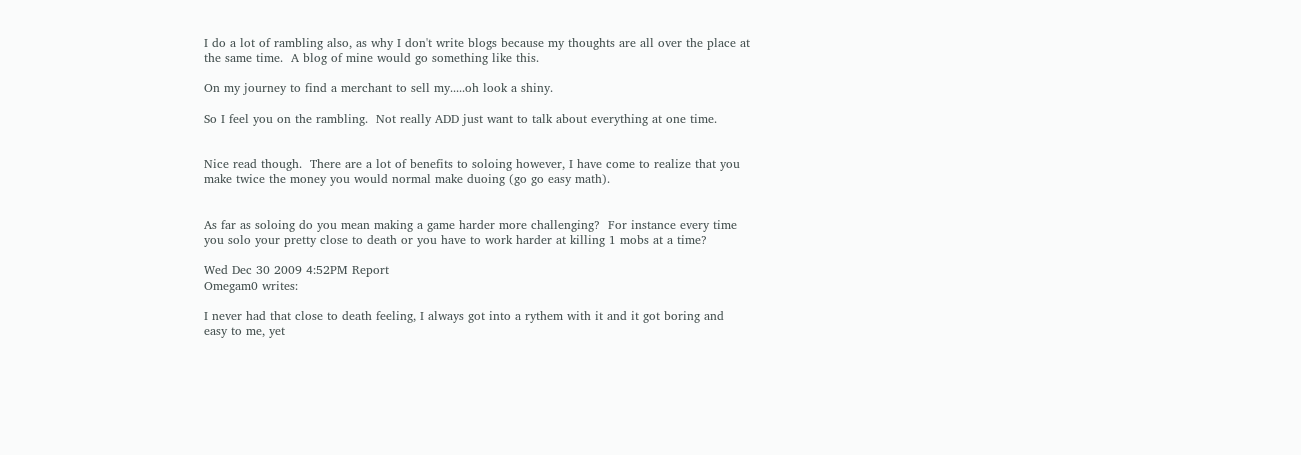I do a lot of rambling also, as why I don't write blogs because my thoughts are all over the place at the same time.  A blog of mine would go something like this.

On my journey to find a merchant to sell my.....oh look a shiny.

So I feel you on the rambling.  Not really ADD just want to talk about everything at one time.


Nice read though.  There are a lot of benefits to soloing however, I have come to realize that you make twice the money you would normal make duoing (go go easy math).


As far as soloing do you mean making a game harder more challenging?  For instance every time you solo your pretty close to death or you have to work harder at killing 1 mobs at a time?

Wed Dec 30 2009 4:52PM Report
Omegam0 writes:

I never had that close to death feeling, I always got into a rythem with it and it got boring and easy to me, yet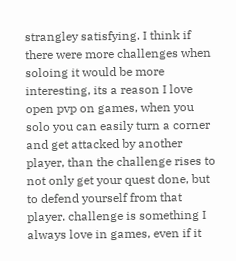strangley satisfying. I think if there were more challenges when soloing it would be more interesting, its a reason I love open pvp on games, when you solo you can easily turn a corner and get attacked by another player, than the challenge rises to not only get your quest done, but to defend yourself from that player. challenge is something I always love in games, even if it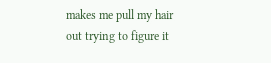makes me pull my hair out trying to figure it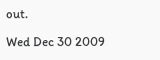out.

Wed Dec 30 2009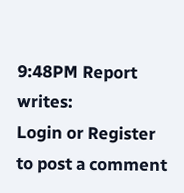9:48PM Report writes:
Login or Register to post a comment